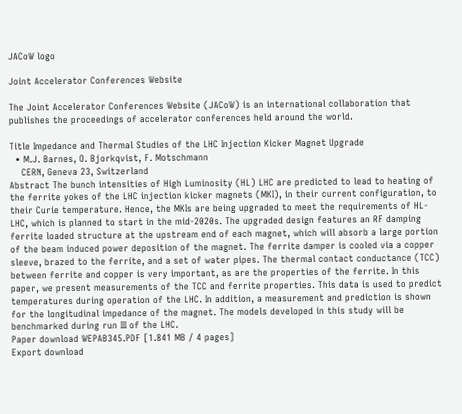JACoW logo

Joint Accelerator Conferences Website

The Joint Accelerator Conferences Website (JACoW) is an international collaboration that publishes the proceedings of accelerator conferences held around the world.

Title Impedance and Thermal Studies of the LHC Injection Kicker Magnet Upgrade
  • M.J. Barnes, O. Bjorkqvist, F. Motschmann
    CERN, Geneva 23, Switzerland
Abstract The bunch intensities of High Luminosity (HL) LHC are predicted to lead to heating of the ferrite yokes of the LHC injection kicker magnets (MKI), in their current configuration, to their Curie temperature. Hence, the MKIs are being upgraded to meet the requirements of HL-LHC, which is planned to start in the mid-2020s. The upgraded design features an RF damping ferrite loaded structure at the upstream end of each magnet, which will absorb a large portion of the beam induced power deposition of the magnet. The ferrite damper is cooled via a copper sleeve, brazed to the ferrite, and a set of water pipes. The thermal contact conductance (TCC) between ferrite and copper is very important, as are the properties of the ferrite. In this paper, we present measurements of the TCC and ferrite properties. This data is used to predict temperatures during operation of the LHC. In addition, a measurement and prediction is shown for the longitudinal impedance of the magnet. The models developed in this study will be benchmarked during run III of the LHC.
Paper download WEPAB345.PDF [1.841 MB / 4 pages]
Export download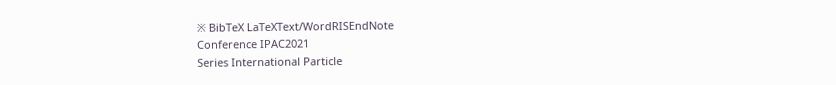※ BibTeX LaTeXText/WordRISEndNote
Conference IPAC2021
Series International Particle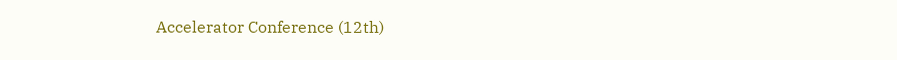Accelerator Conference (12th)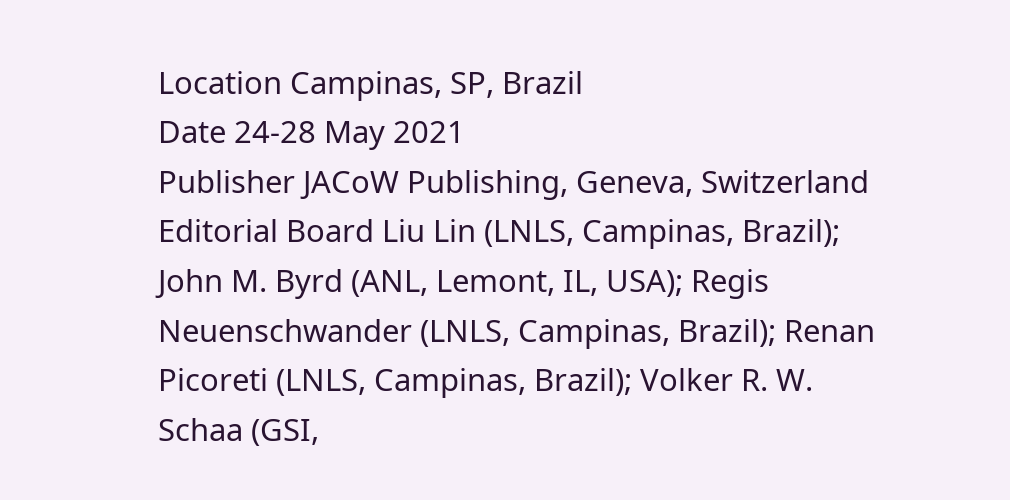Location Campinas, SP, Brazil
Date 24-28 May 2021
Publisher JACoW Publishing, Geneva, Switzerland
Editorial Board Liu Lin (LNLS, Campinas, Brazil); John M. Byrd (ANL, Lemont, IL, USA); Regis Neuenschwander (LNLS, Campinas, Brazil); Renan Picoreti (LNLS, Campinas, Brazil); Volker R. W. Schaa (GSI,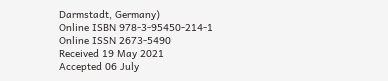Darmstadt, Germany)
Online ISBN 978-3-95450-214-1
Online ISSN 2673-5490
Received 19 May 2021
Accepted 06 July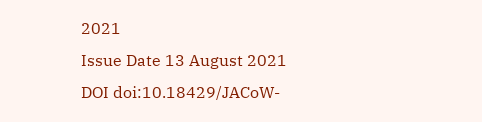2021
Issue Date 13 August 2021
DOI doi:10.18429/JACoW-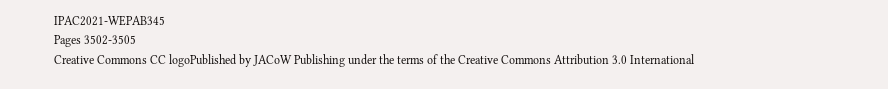IPAC2021-WEPAB345
Pages 3502-3505
Creative Commons CC logoPublished by JACoW Publishing under the terms of the Creative Commons Attribution 3.0 International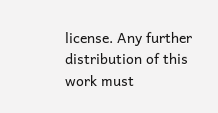license. Any further distribution of this work must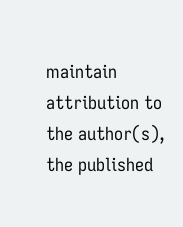maintain attribution to the author(s), the published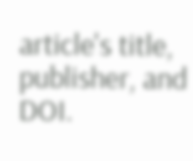article's title, publisher, and DOI.